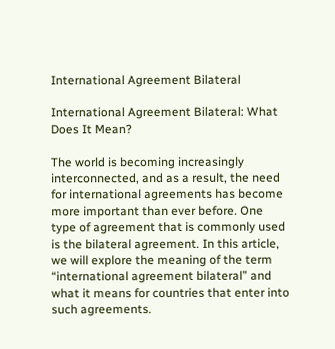International Agreement Bilateral

International Agreement Bilateral: What Does It Mean?

The world is becoming increasingly interconnected, and as a result, the need for international agreements has become more important than ever before. One type of agreement that is commonly used is the bilateral agreement. In this article, we will explore the meaning of the term “international agreement bilateral” and what it means for countries that enter into such agreements.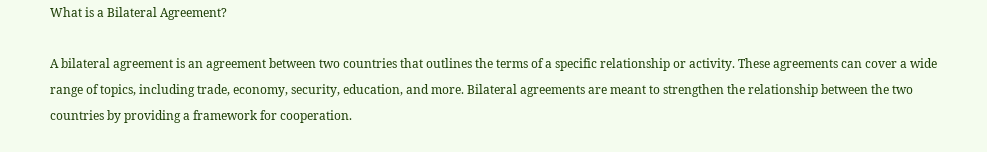What is a Bilateral Agreement?

A bilateral agreement is an agreement between two countries that outlines the terms of a specific relationship or activity. These agreements can cover a wide range of topics, including trade, economy, security, education, and more. Bilateral agreements are meant to strengthen the relationship between the two countries by providing a framework for cooperation.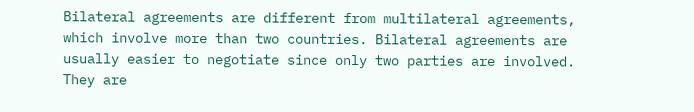Bilateral agreements are different from multilateral agreements, which involve more than two countries. Bilateral agreements are usually easier to negotiate since only two parties are involved. They are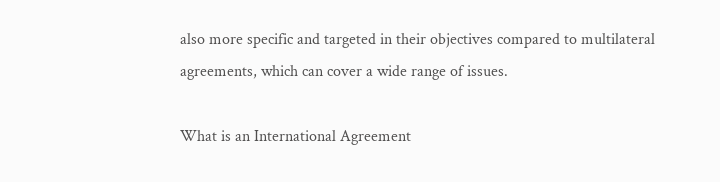also more specific and targeted in their objectives compared to multilateral agreements, which can cover a wide range of issues.

What is an International Agreement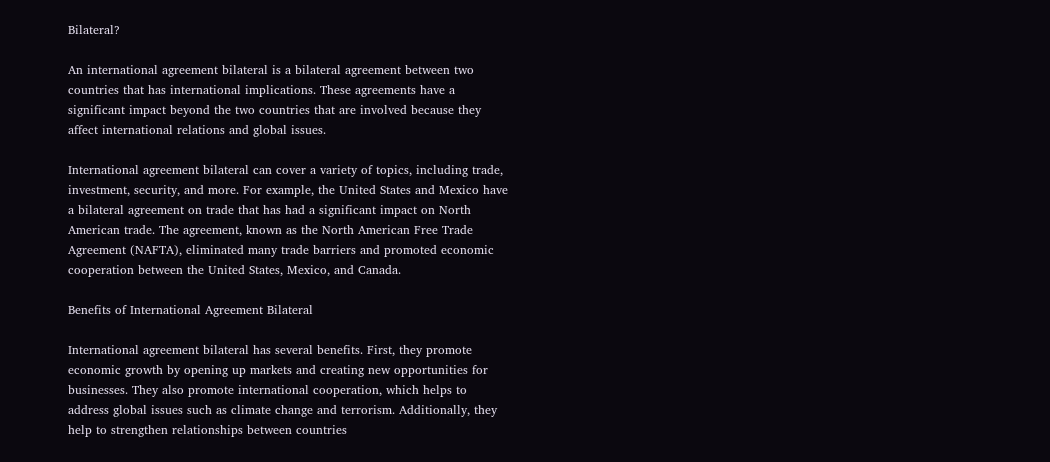Bilateral?

An international agreement bilateral is a bilateral agreement between two countries that has international implications. These agreements have a significant impact beyond the two countries that are involved because they affect international relations and global issues.

International agreement bilateral can cover a variety of topics, including trade, investment, security, and more. For example, the United States and Mexico have a bilateral agreement on trade that has had a significant impact on North American trade. The agreement, known as the North American Free Trade Agreement (NAFTA), eliminated many trade barriers and promoted economic cooperation between the United States, Mexico, and Canada.

Benefits of International Agreement Bilateral

International agreement bilateral has several benefits. First, they promote economic growth by opening up markets and creating new opportunities for businesses. They also promote international cooperation, which helps to address global issues such as climate change and terrorism. Additionally, they help to strengthen relationships between countries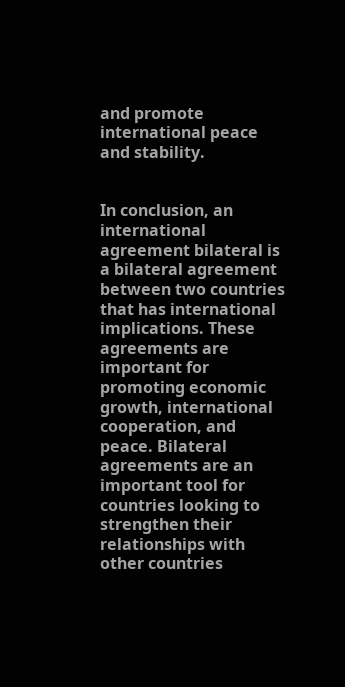and promote international peace and stability.


In conclusion, an international agreement bilateral is a bilateral agreement between two countries that has international implications. These agreements are important for promoting economic growth, international cooperation, and peace. Bilateral agreements are an important tool for countries looking to strengthen their relationships with other countries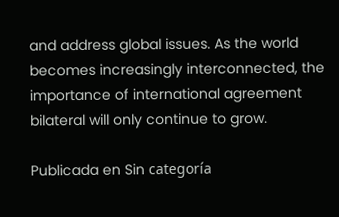and address global issues. As the world becomes increasingly interconnected, the importance of international agreement bilateral will only continue to grow.

Publicada en Sin categoría